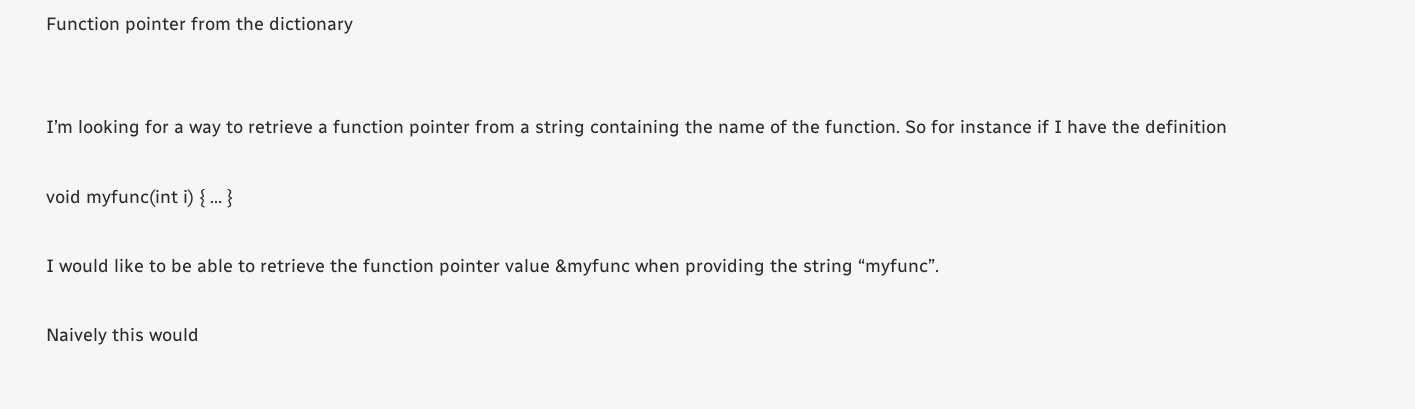Function pointer from the dictionary


I’m looking for a way to retrieve a function pointer from a string containing the name of the function. So for instance if I have the definition

void myfunc(int i) { … }

I would like to be able to retrieve the function pointer value &myfunc when providing the string “myfunc”.

Naively this would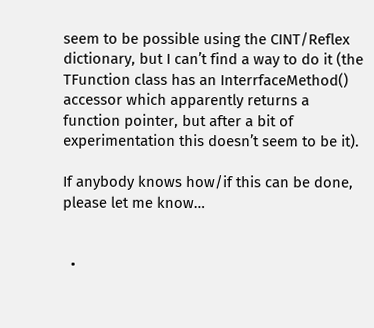seem to be possible using the CINT/Reflex dictionary, but I can’t find a way to do it (the TFunction class has an InterrfaceMethod() accessor which apparently returns a function pointer, but after a bit of experimentation this doesn’t seem to be it).

If anybody knows how/if this can be done, please let me know…


  •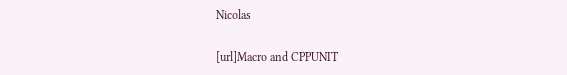Nicolas

[url]Macro and CPPUNIT